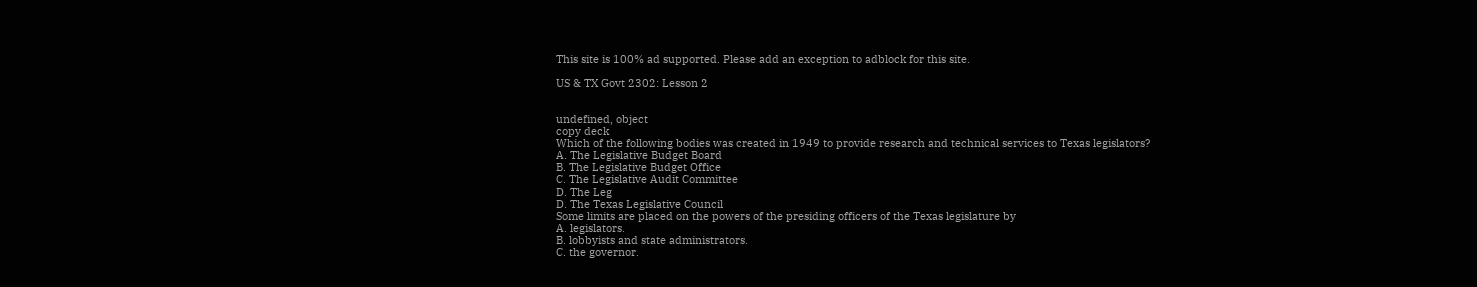This site is 100% ad supported. Please add an exception to adblock for this site.

US & TX Govt 2302: Lesson 2


undefined, object
copy deck
Which of the following bodies was created in 1949 to provide research and technical services to Texas legislators?
A. The Legislative Budget Board
B. The Legislative Budget Office
C. The Legislative Audit Committee
D. The Leg
D. The Texas Legislative Council
Some limits are placed on the powers of the presiding officers of the Texas legislature by
A. legislators.
B. lobbyists and state administrators.
C. the governor.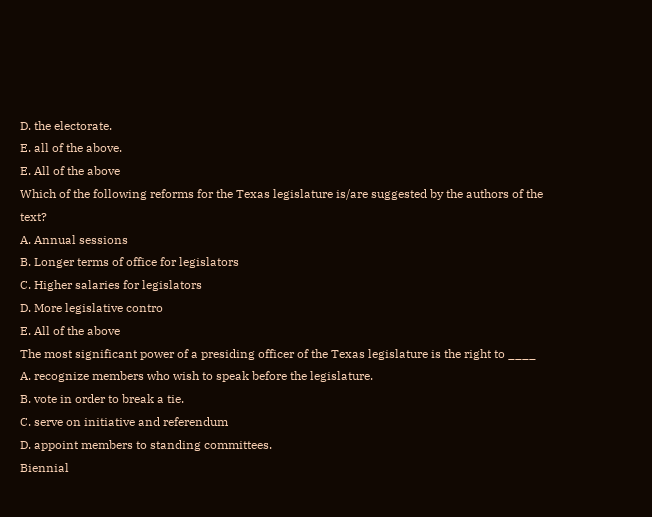D. the electorate.
E. all of the above.
E. All of the above
Which of the following reforms for the Texas legislature is/are suggested by the authors of the text?
A. Annual sessions
B. Longer terms of office for legislators
C. Higher salaries for legislators
D. More legislative contro
E. All of the above
The most significant power of a presiding officer of the Texas legislature is the right to ____
A. recognize members who wish to speak before the legislature.
B. vote in order to break a tie.
C. serve on initiative and referendum
D. appoint members to standing committees.
Biennial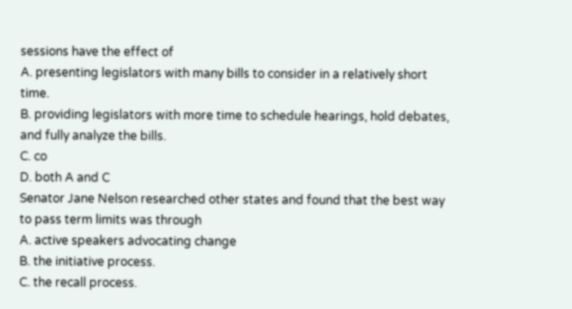sessions have the effect of
A. presenting legislators with many bills to consider in a relatively short time.
B. providing legislators with more time to schedule hearings, hold debates, and fully analyze the bills.
C. co
D. both A and C
Senator Jane Nelson researched other states and found that the best way to pass term limits was through
A. active speakers advocating change
B. the initiative process.
C. the recall process.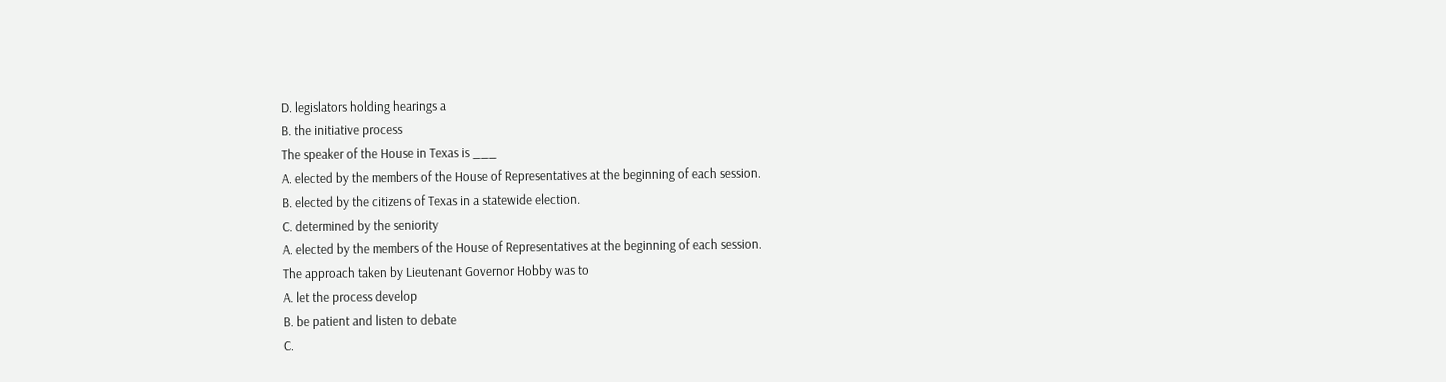D. legislators holding hearings a
B. the initiative process
The speaker of the House in Texas is ___
A. elected by the members of the House of Representatives at the beginning of each session.
B. elected by the citizens of Texas in a statewide election.
C. determined by the seniority
A. elected by the members of the House of Representatives at the beginning of each session.
The approach taken by Lieutenant Governor Hobby was to
A. let the process develop
B. be patient and listen to debate
C.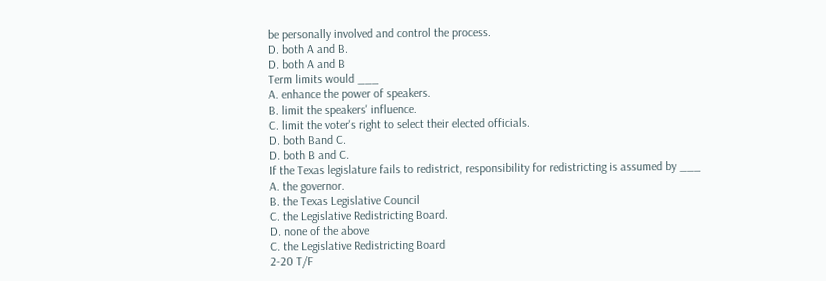be personally involved and control the process.
D. both A and B.
D. both A and B
Term limits would ___
A. enhance the power of speakers.
B. limit the speakers' influence.
C. limit the voter's right to select their elected officials.
D. both Band C.
D. both B and C.
If the Texas legislature fails to redistrict, responsibility for redistricting is assumed by ___
A. the governor.
B. the Texas Legislative Council
C. the Legislative Redistricting Board.
D. none of the above
C. the Legislative Redistricting Board
2-20 T/F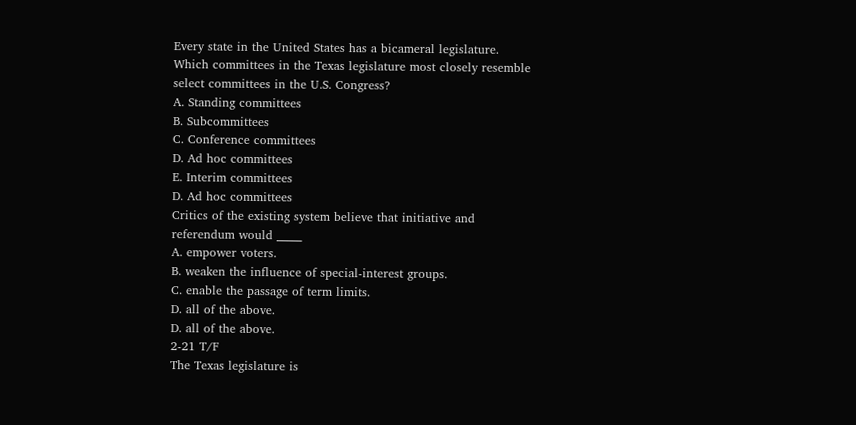Every state in the United States has a bicameral legislature.
Which committees in the Texas legislature most closely resemble select committees in the U.S. Congress?
A. Standing committees
B. Subcommittees
C. Conference committees
D. Ad hoc committees
E. Interim committees
D. Ad hoc committees
Critics of the existing system believe that initiative and referendum would _____
A. empower voters.
B. weaken the influence of special-interest groups.
C. enable the passage of term limits.
D. all of the above.
D. all of the above.
2-21 T/F
The Texas legislature is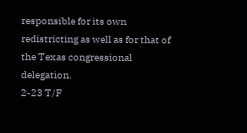responsible for its own redistricting as well as for that of the Texas congressional delegation.
2-23 T/F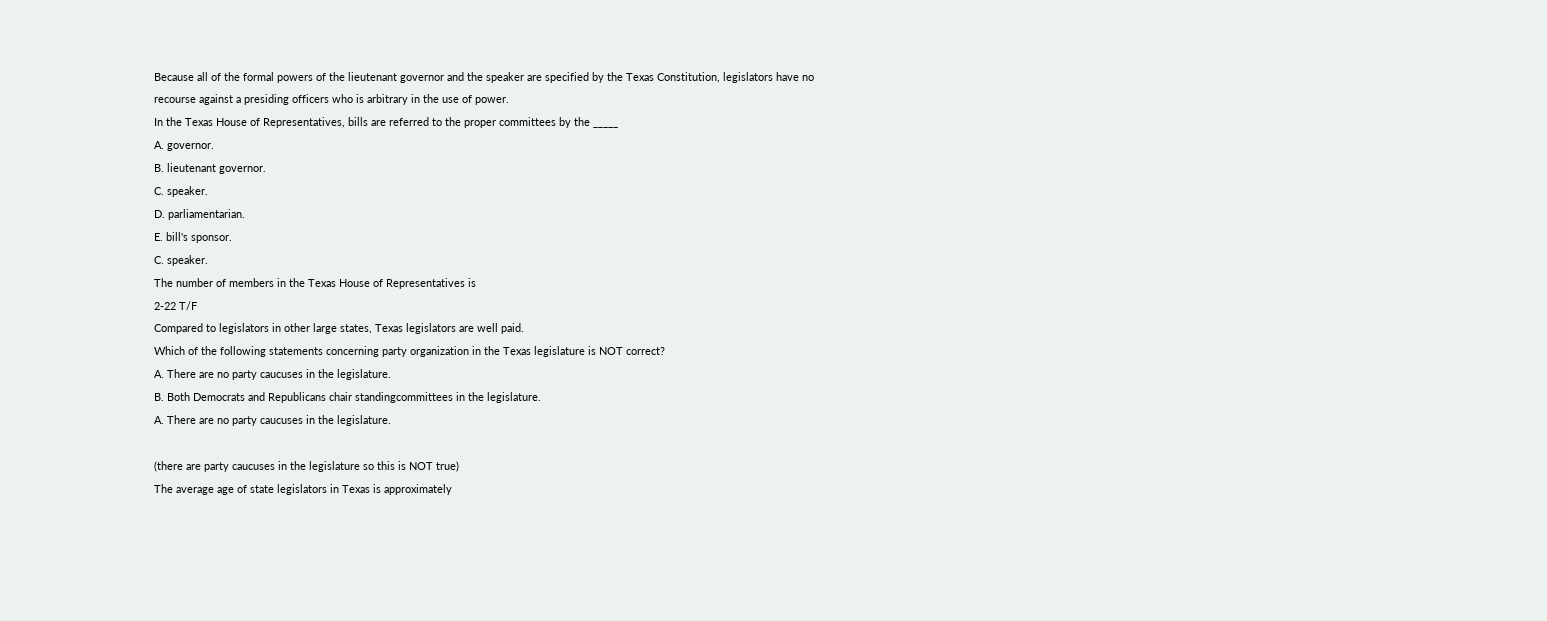Because all of the formal powers of the lieutenant governor and the speaker are specified by the Texas Constitution, legislators have no recourse against a presiding officers who is arbitrary in the use of power.
In the Texas House of Representatives, bills are referred to the proper committees by the _____
A. governor.
B. lieutenant governor.
C. speaker.
D. parliamentarian.
E. bill's sponsor.
C. speaker.
The number of members in the Texas House of Representatives is
2-22 T/F
Compared to legislators in other large states, Texas legislators are well paid.
Which of the following statements concerning party organization in the Texas legislature is NOT correct?
A. There are no party caucuses in the legislature.
B. Both Democrats and Republicans chair standingcommittees in the legislature.
A. There are no party caucuses in the legislature.

(there are party caucuses in the legislature so this is NOT true)
The average age of state legislators in Texas is approximately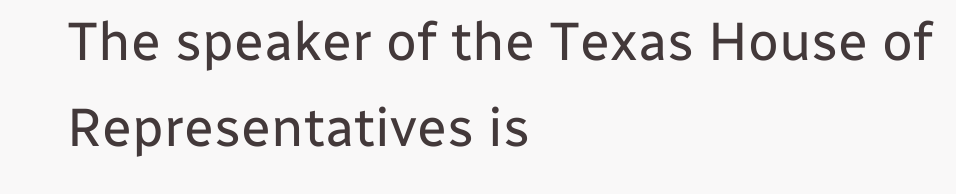The speaker of the Texas House of Representatives is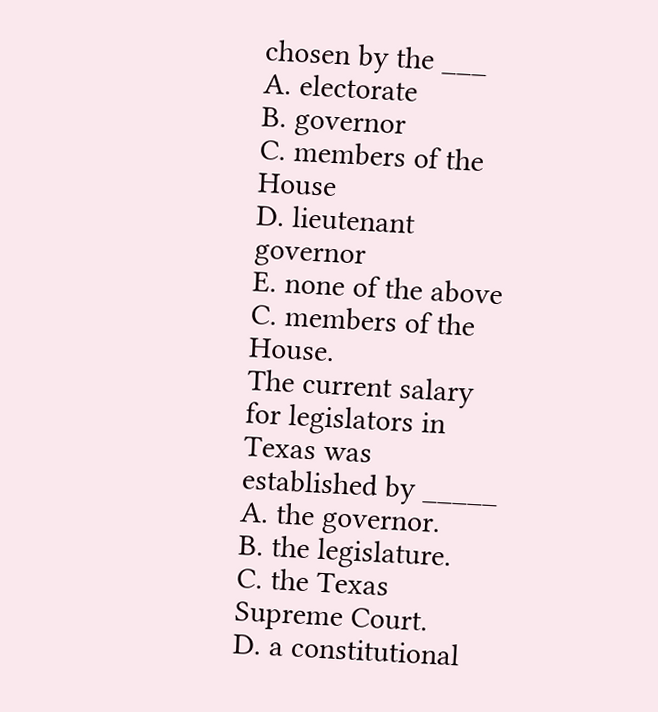chosen by the ___
A. electorate
B. governor
C. members of the House
D. lieutenant governor
E. none of the above
C. members of the House.
The current salary for legislators in Texas was established by _____
A. the governor.
B. the legislature.
C. the Texas Supreme Court.
D. a constitutional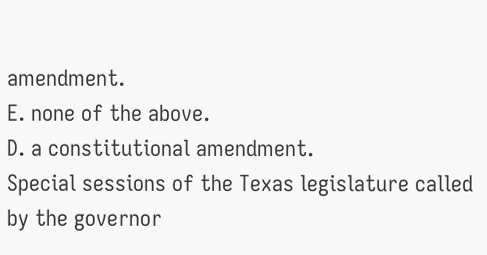amendment.
E. none of the above.
D. a constitutional amendment.
Special sessions of the Texas legislature called by the governor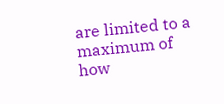are limited to a maximum of how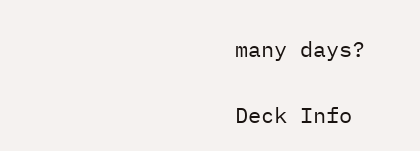many days?

Deck Info